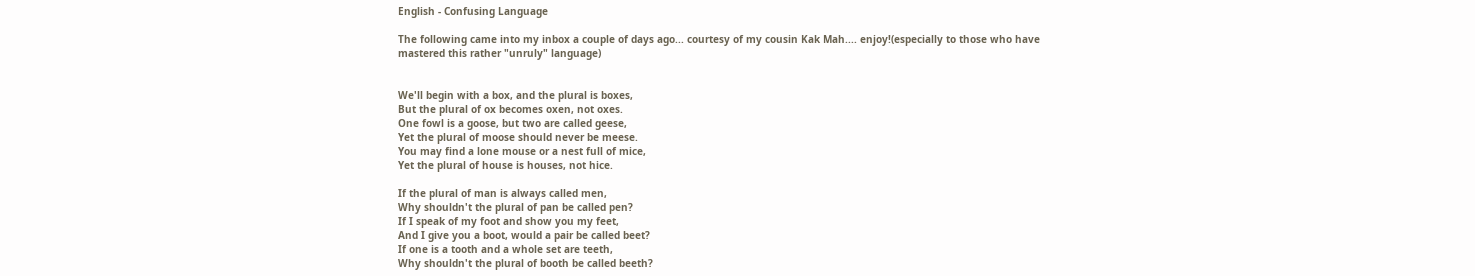English - Confusing Language

The following came into my inbox a couple of days ago... courtesy of my cousin Kak Mah.... enjoy!(especially to those who have mastered this rather "unruly" language)


We'll begin with a box, and the plural is boxes,
But the plural of ox becomes oxen, not oxes.
One fowl is a goose, but two are called geese,
Yet the plural of moose should never be meese.
You may find a lone mouse or a nest full of mice,
Yet the plural of house is houses, not hice.

If the plural of man is always called men,
Why shouldn't the plural of pan be called pen?
If I speak of my foot and show you my feet,
And I give you a boot, would a pair be called beet?
If one is a tooth and a whole set are teeth,
Why shouldn't the plural of booth be called beeth?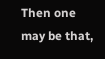Then one may be that,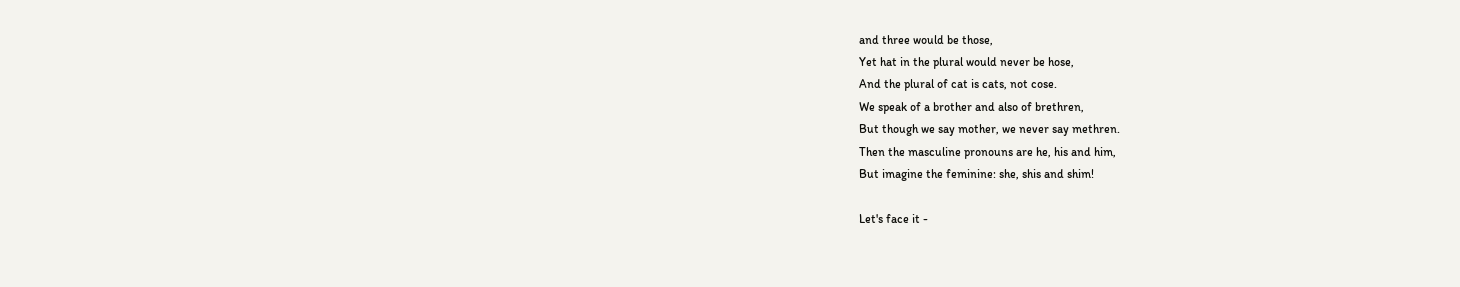and three would be those,
Yet hat in the plural would never be hose,
And the plural of cat is cats, not cose.
We speak of a brother and also of brethren,
But though we say mother, we never say methren.
Then the masculine pronouns are he, his and him,
But imagine the feminine: she, shis and shim!

Let's face it -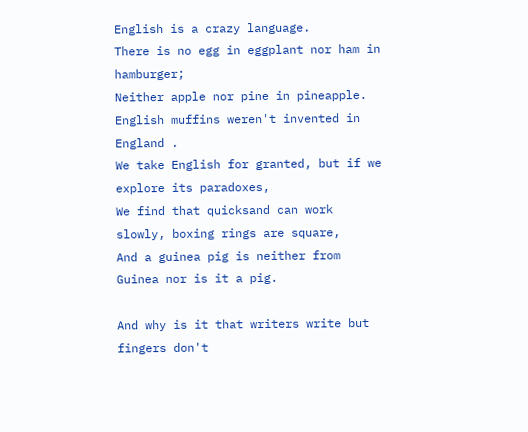English is a crazy language.
There is no egg in eggplant nor ham in hamburger;
Neither apple nor pine in pineapple.
English muffins weren't invented in England .
We take English for granted, but if we explore its paradoxes,
We find that quicksand can work slowly, boxing rings are square,
And a guinea pig is neither from Guinea nor is it a pig.

And why is it that writers write but fingers don't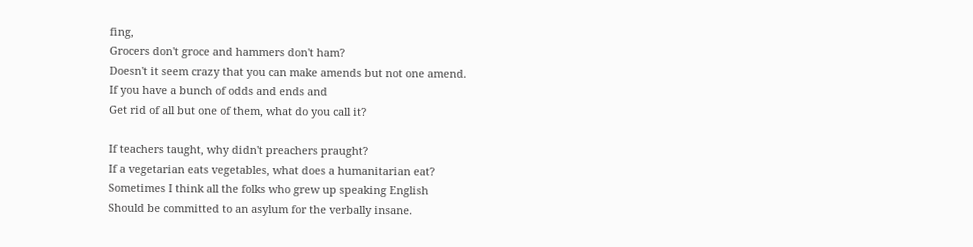fing,
Grocers don't groce and hammers don't ham?
Doesn't it seem crazy that you can make amends but not one amend.
If you have a bunch of odds and ends and
Get rid of all but one of them, what do you call it?

If teachers taught, why didn't preachers praught?
If a vegetarian eats vegetables, what does a humanitarian eat?
Sometimes I think all the folks who grew up speaking English
Should be committed to an asylum for the verbally insane.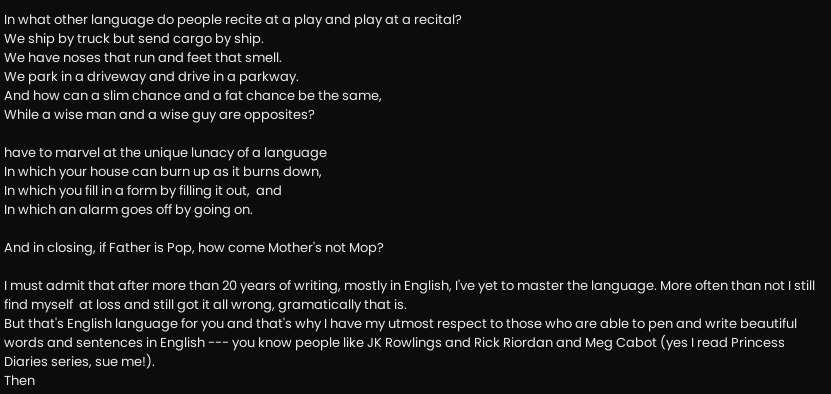In what other language do people recite at a play and play at a recital?
We ship by truck but send cargo by ship.
We have noses that run and feet that smell.
We park in a driveway and drive in a parkway.
And how can a slim chance and a fat chance be the same,
While a wise man and a wise guy are opposites?

have to marvel at the unique lunacy of a language
In which your house can burn up as it burns down,
In which you fill in a form by filling it out,  and
In which an alarm goes off by going on.

And in closing, if Father is Pop, how come Mother's not Mop?

I must admit that after more than 20 years of writing, mostly in English, I've yet to master the language. More often than not I still find myself  at loss and still got it all wrong, gramatically that is.
But that's English language for you and that's why I have my utmost respect to those who are able to pen and write beautiful words and sentences in English --- you know people like JK Rowlings and Rick Riordan and Meg Cabot (yes I read Princess Diaries series, sue me!).
Then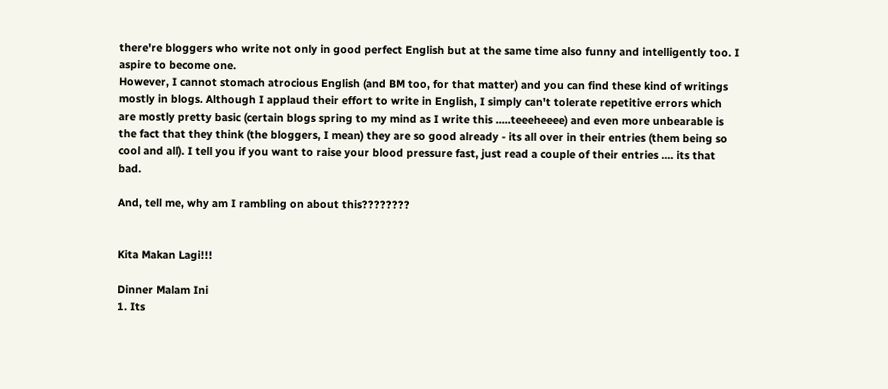there're bloggers who write not only in good perfect English but at the same time also funny and intelligently too. I aspire to become one.
However, I cannot stomach atrocious English (and BM too, for that matter) and you can find these kind of writings mostly in blogs. Although I applaud their effort to write in English, I simply can't tolerate repetitive errors which are mostly pretty basic (certain blogs spring to my mind as I write this .....teeeheeee) and even more unbearable is the fact that they think (the bloggers, I mean) they are so good already - its all over in their entries (them being so cool and all). I tell you if you want to raise your blood pressure fast, just read a couple of their entries .... its that bad.

And, tell me, why am I rambling on about this????????


Kita Makan Lagi!!!

Dinner Malam Ini
1. Its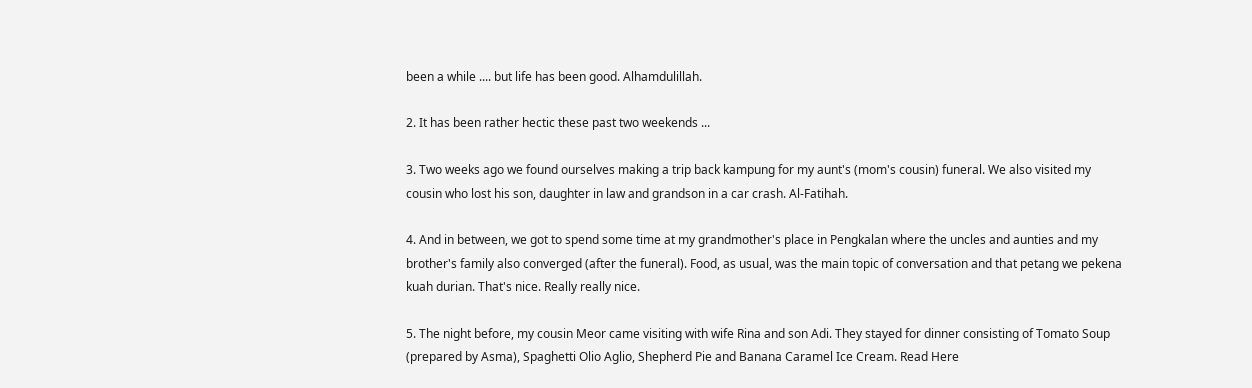been a while .... but life has been good. Alhamdulillah.

2. It has been rather hectic these past two weekends ...

3. Two weeks ago we found ourselves making a trip back kampung for my aunt's (mom's cousin) funeral. We also visited my cousin who lost his son, daughter in law and grandson in a car crash. Al-Fatihah.

4. And in between, we got to spend some time at my grandmother's place in Pengkalan where the uncles and aunties and my brother's family also converged (after the funeral). Food, as usual, was the main topic of conversation and that petang we pekena kuah durian. That's nice. Really really nice.

5. The night before, my cousin Meor came visiting with wife Rina and son Adi. They stayed for dinner consisting of Tomato Soup (prepared by Asma), Spaghetti Olio Aglio, Shepherd Pie and Banana Caramel Ice Cream. Read Here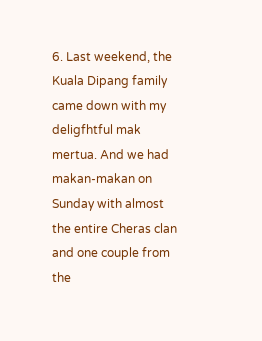6. Last weekend, the Kuala Dipang family came down with my deligfhtful mak mertua. And we had makan-makan on Sunday with almost the entire Cheras clan and one couple from the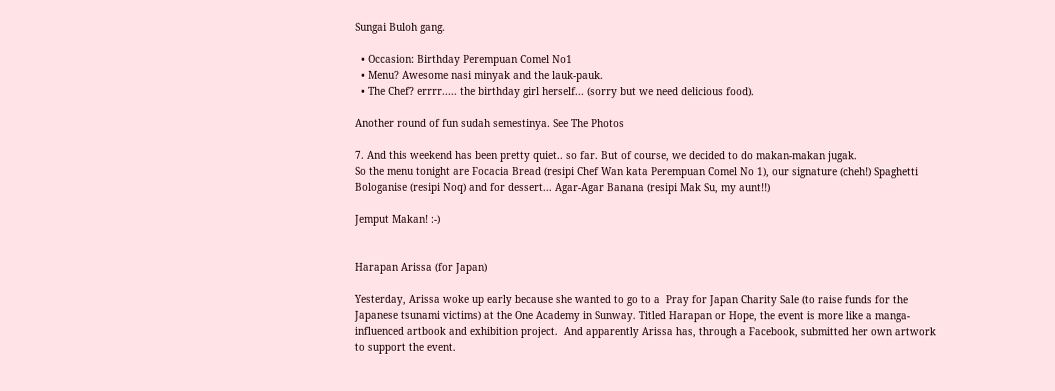Sungai Buloh gang.

  • Occasion: Birthday Perempuan Comel No1
  • Menu? Awesome nasi minyak and the lauk-pauk.
  • The Chef? errrr..... the birthday girl herself... (sorry but we need delicious food).

Another round of fun sudah semestinya. See The Photos

7. And this weekend has been pretty quiet.. so far. But of course, we decided to do makan-makan jugak.
So the menu tonight are Focacia Bread (resipi Chef Wan kata Perempuan Comel No 1), our signature (cheh!) Spaghetti Bologanise (resipi Noq) and for dessert... Agar-Agar Banana (resipi Mak Su, my aunt!!)

Jemput Makan! :-)


Harapan Arissa (for Japan)

Yesterday, Arissa woke up early because she wanted to go to a  Pray for Japan Charity Sale (to raise funds for the Japanese tsunami victims) at the One Academy in Sunway. Titled Harapan or Hope, the event is more like a manga-influenced artbook and exhibition project.  And apparently Arissa has, through a Facebook, submitted her own artwork to support the event.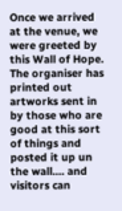Once we arrived at the venue, we were greeted by this Wall of Hope. The organiser has printed out artworks sent in by those who are good at this sort of things and posted it up un the wall.... and visitors can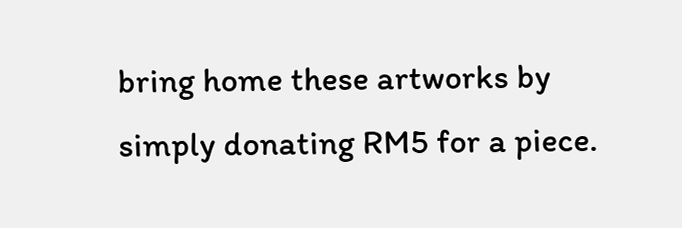bring home these artworks by simply donating RM5 for a piece.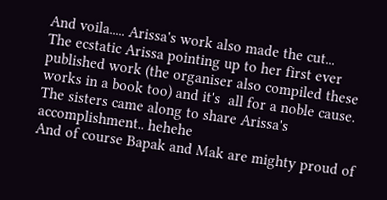And voila..... Arissa's work also made the cut...
The ecstatic Arissa pointing up to her first ever published work (the organiser also compiled these works in a book too) and it's  all for a noble cause.
The sisters came along to share Arissa's accomplishment.. hehehe
And of course Bapak and Mak are mighty proud of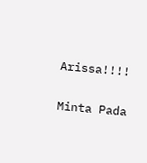Arissa!!!!

Minta Pada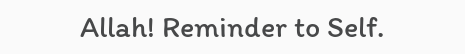Allah! Reminder to Self.